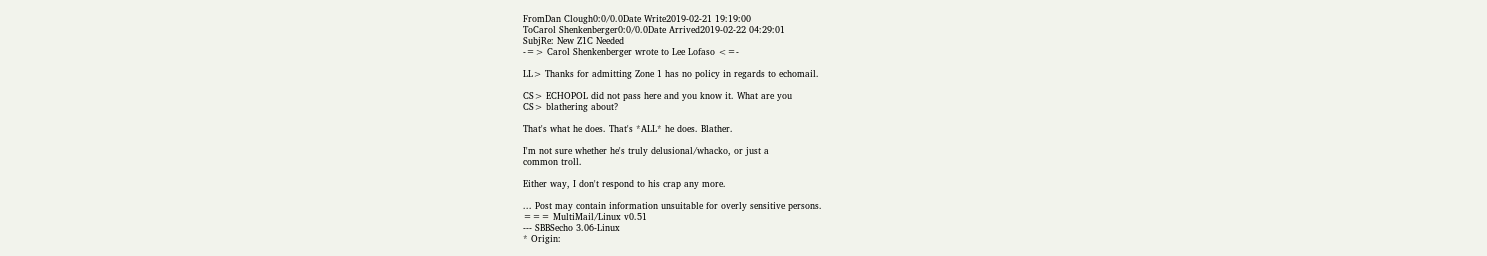FromDan Clough0:0/0.0Date Write2019-02-21 19:19:00
ToCarol Shenkenberger0:0/0.0Date Arrived2019-02-22 04:29:01
SubjRe: New Z1C Needed
-=> Carol Shenkenberger wrote to Lee Lofaso <=-

LL> Thanks for admitting Zone 1 has no policy in regards to echomail.

CS> ECHOPOL did not pass here and you know it. What are you
CS> blathering about?

That's what he does. That's *ALL* he does. Blather.

I'm not sure whether he's truly delusional/whacko, or just a
common troll.

Either way, I don't respond to his crap any more.

... Post may contain information unsuitable for overly sensitive persons.
=== MultiMail/Linux v0.51
--- SBBSecho 3.06-Linux
* Origin: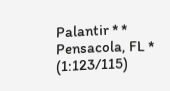Palantir * * Pensacola, FL * (1:123/115)